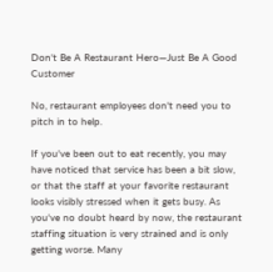Don't Be A Restaurant Hero—Just Be A Good Customer

No, restaurant employees don't need you to pitch in to help.

If you've been out to eat recently, you may have noticed that service has been a bit slow, or that the staff at your favorite restaurant looks visibly stressed when it gets busy. As you've no doubt heard by now, the restaurant staffing situation is very strained and is only getting worse. Many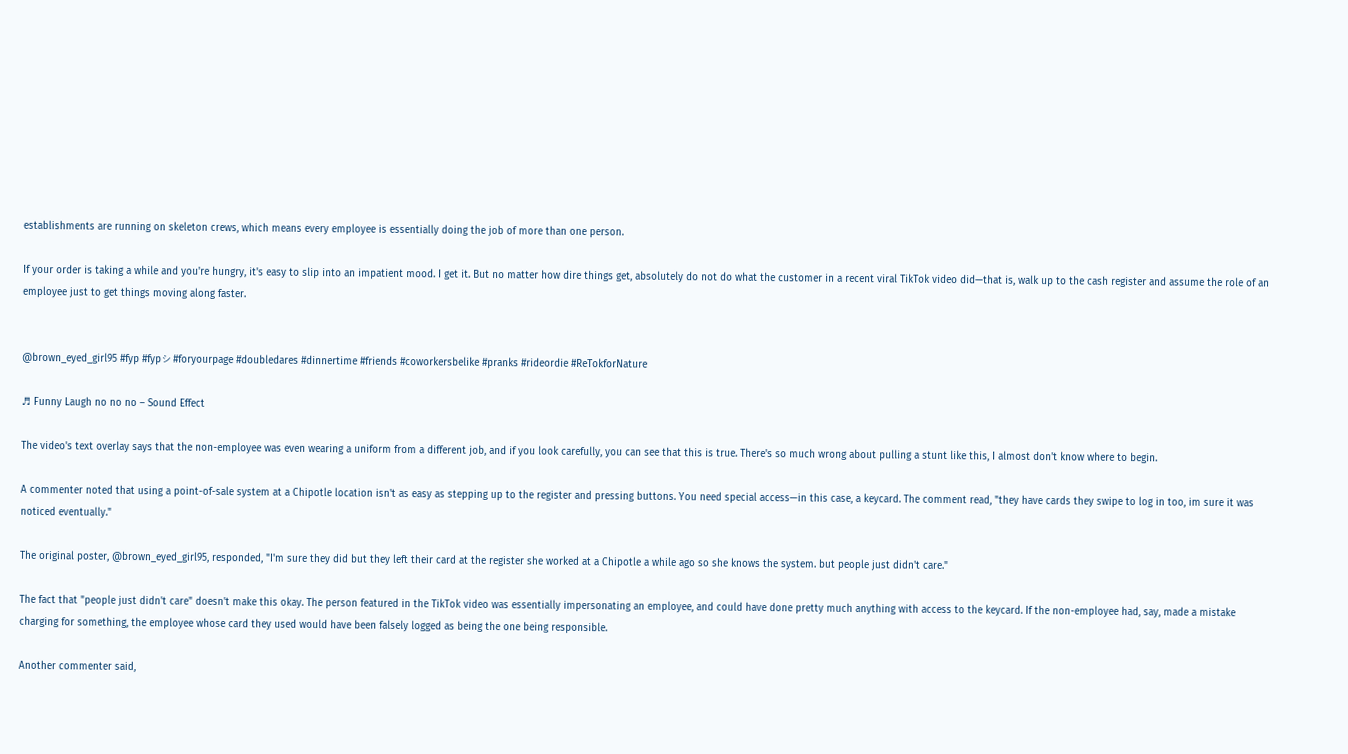establishments are running on skeleton crews, which means every employee is essentially doing the job of more than one person.

If your order is taking a while and you're hungry, it's easy to slip into an impatient mood. I get it. But no matter how dire things get, absolutely do not do what the customer in a recent viral TikTok video did—that is, walk up to the cash register and assume the role of an employee just to get things moving along faster.


@brown_eyed_girl95 #fyp #fypシ #foryourpage #doubledares #dinnertime #friends #coworkersbelike #pranks #rideordie #ReTokforNature

♬ Funny Laugh no no no – Sound Effect

The video's text overlay says that the non-employee was even wearing a uniform from a different job, and if you look carefully, you can see that this is true. There's so much wrong about pulling a stunt like this, I almost don't know where to begin.

A commenter noted that using a point-of-sale system at a Chipotle location isn't as easy as stepping up to the register and pressing buttons. You need special access—in this case, a keycard. The comment read, "they have cards they swipe to log in too, im sure it was noticed eventually."

The original poster, @brown_eyed_girl95, responded, "I'm sure they did but they left their card at the register she worked at a Chipotle a while ago so she knows the system. but people just didn't care."

The fact that "people just didn't care" doesn't make this okay. The person featured in the TikTok video was essentially impersonating an employee, and could have done pretty much anything with access to the keycard. If the non-employee had, say, made a mistake charging for something, the employee whose card they used would have been falsely logged as being the one being responsible.

Another commenter said,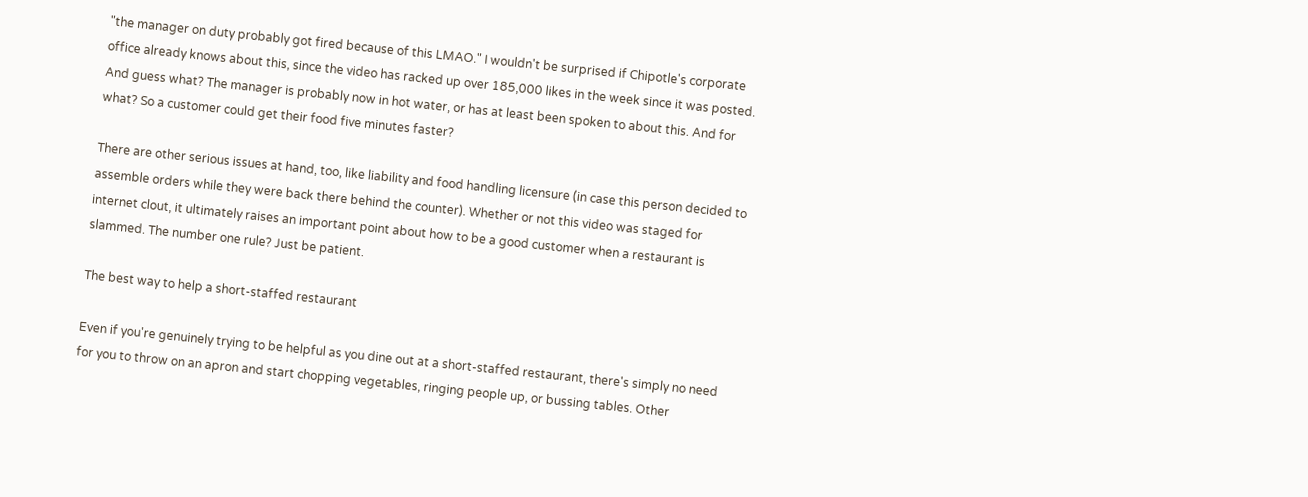"the manager on duty probably got fired because of this LMAO." I wouldn't be surprised if Chipotle's corporate office already knows about this, since the video has racked up over 185,000 likes in the week since it was posted. And guess what? The manager is probably now in hot water, or has at least been spoken to about this. And for what? So a customer could get their food five minutes faster?

There are other serious issues at hand, too, like liability and food handling licensure (in case this person decided to assemble orders while they were back there behind the counter). Whether or not this video was staged for internet clout, it ultimately raises an important point about how to be a good customer when a restaurant is slammed. The number one rule? Just be patient.

The best way to help a short-staffed restaurant

Even if you're genuinely trying to be helpful as you dine out at a short-staffed restaurant, there's simply no need for you to throw on an apron and start chopping vegetables, ringing people up, or bussing tables. Other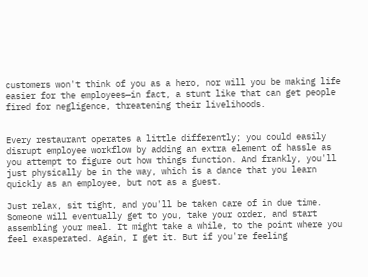customers won't think of you as a hero, nor will you be making life easier for the employees—in fact, a stunt like that can get people fired for negligence, threatening their livelihoods.


Every restaurant operates a little differently; you could easily disrupt employee workflow by adding an extra element of hassle as you attempt to figure out how things function. And frankly, you'll just physically be in the way, which is a dance that you learn quickly as an employee, but not as a guest.

Just relax, sit tight, and you'll be taken care of in due time. Someone will eventually get to you, take your order, and start assembling your meal. It might take a while, to the point where you feel exasperated. Again, I get it. But if you're feeling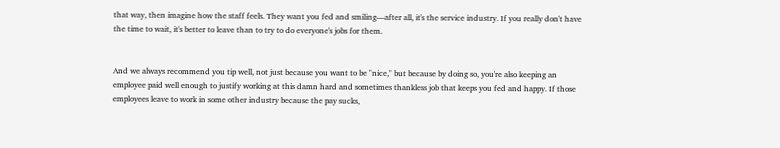that way, then imagine how the staff feels. They want you fed and smiling—after all, it's the service industry. If you really don't have the time to wait, it's better to leave than to try to do everyone's jobs for them.


And we always recommend you tip well, not just because you want to be "nice," but because by doing so, you're also keeping an employee paid well enough to justify working at this damn hard and sometimes thankless job that keeps you fed and happy. If those employees leave to work in some other industry because the pay sucks,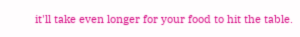it'll take even longer for your food to hit the table.